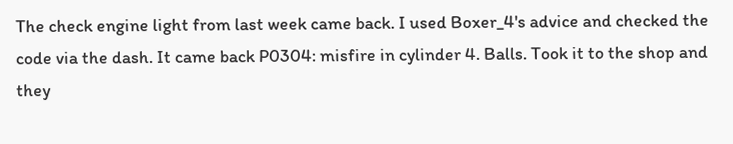The check engine light from last week came back. I used Boxer_4's advice and checked the code via the dash. It came back P0304: misfire in cylinder 4. Balls. Took it to the shop and they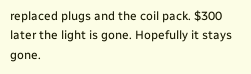replaced plugs and the coil pack. $300 later the light is gone. Hopefully it stays gone.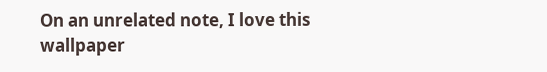On an unrelated note, I love this wallpaper